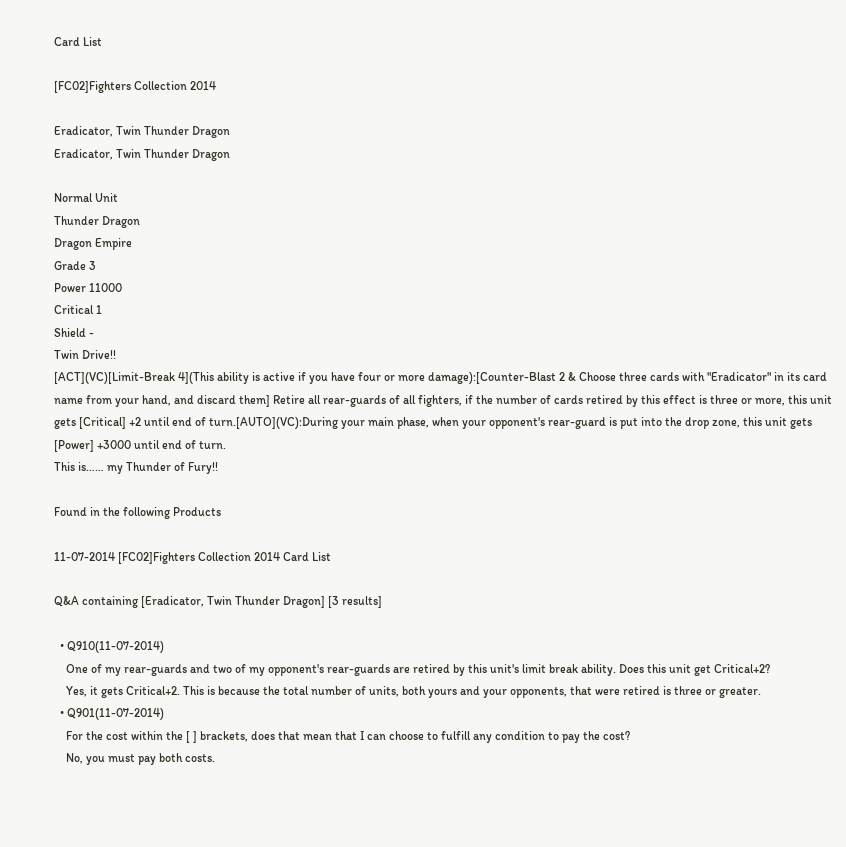Card List

[FC02]Fighters Collection 2014

Eradicator, Twin Thunder Dragon
Eradicator, Twin Thunder Dragon

Normal Unit
Thunder Dragon
Dragon Empire
Grade 3
Power 11000
Critical 1
Shield -
Twin Drive!!
[ACT](VC)[Limit-Break 4](This ability is active if you have four or more damage):[Counter-Blast 2 & Choose three cards with "Eradicator" in its card name from your hand, and discard them] Retire all rear-guards of all fighters, if the number of cards retired by this effect is three or more, this unit gets [Critical] +2 until end of turn.[AUTO](VC):During your main phase, when your opponent's rear-guard is put into the drop zone, this unit gets [Power] +3000 until end of turn.
This is…… my Thunder of Fury!!

Found in the following Products

11-07-2014 [FC02]Fighters Collection 2014 Card List

Q&A containing [Eradicator, Twin Thunder Dragon] [3 results]

  • Q910(11-07-2014)
    One of my rear-guards and two of my opponent's rear-guards are retired by this unit's limit break ability. Does this unit get Critical+2?
    Yes, it gets Critical+2. This is because the total number of units, both yours and your opponents, that were retired is three or greater.
  • Q901(11-07-2014)
    For the cost within the [ ] brackets, does that mean that I can choose to fulfill any condition to pay the cost?
    No, you must pay both costs.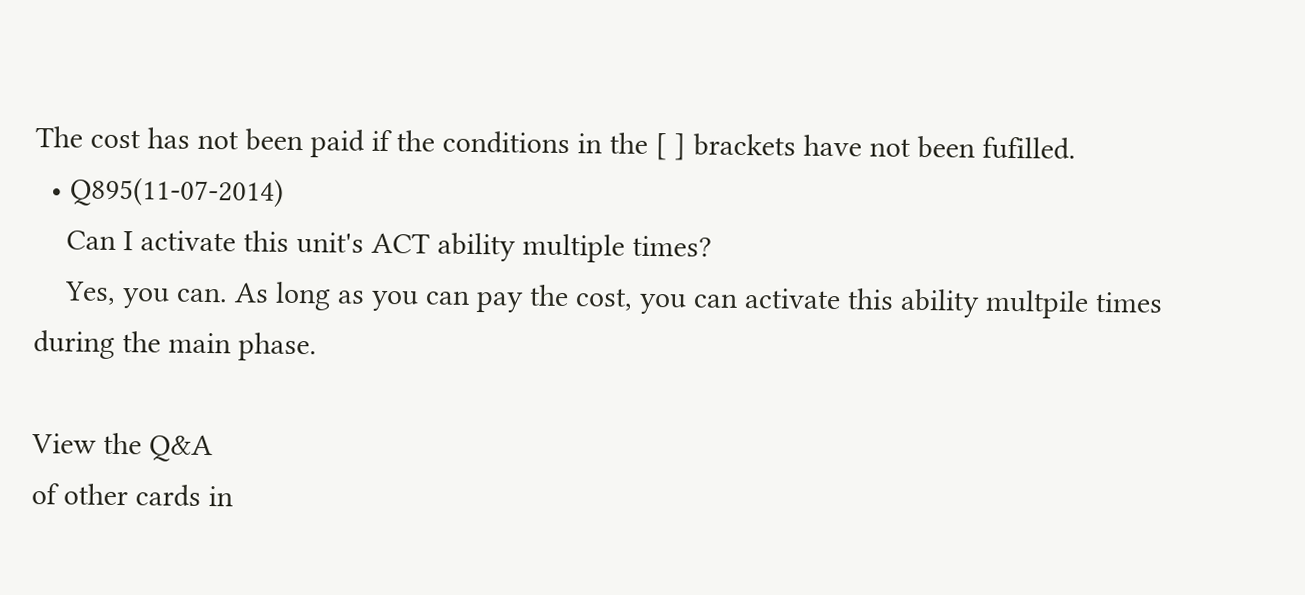The cost has not been paid if the conditions in the [ ] brackets have not been fufilled.
  • Q895(11-07-2014)
    Can I activate this unit's ACT ability multiple times?
    Yes, you can. As long as you can pay the cost, you can activate this ability multpile times during the main phase.

View the Q&A
of other cards in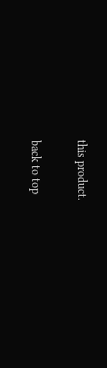this product.

back to top